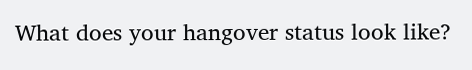What does your hangover status look like?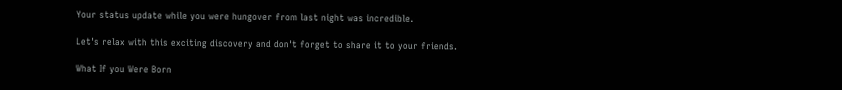Your status update while you were hungover from last night was incredible.

Let's relax with this exciting discovery and don't forget to share it to your friends.

What If you Were Born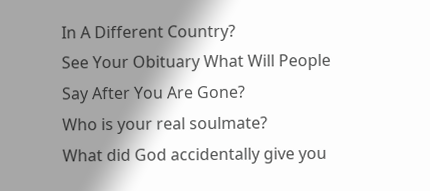In A Different Country?
See Your Obituary What Will People Say After You Are Gone?
Who is your real soulmate?
What did God accidentally give you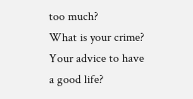too much?
What is your crime?
Your advice to have a good life?